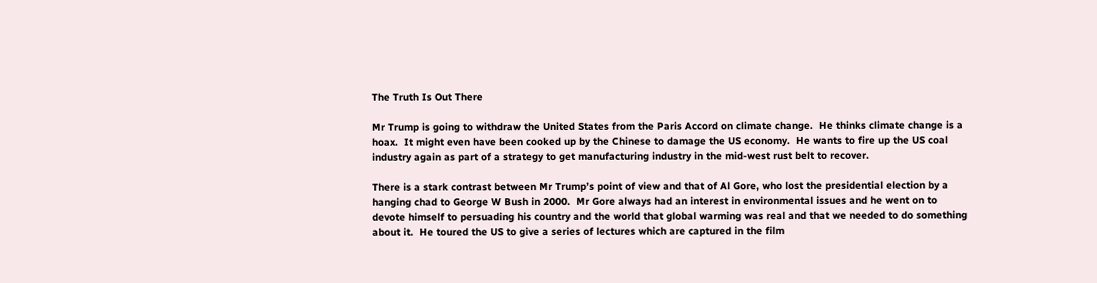The Truth Is Out There

Mr Trump is going to withdraw the United States from the Paris Accord on climate change.  He thinks climate change is a hoax.  It might even have been cooked up by the Chinese to damage the US economy.  He wants to fire up the US coal industry again as part of a strategy to get manufacturing industry in the mid-west rust belt to recover.

There is a stark contrast between Mr Trump’s point of view and that of Al Gore, who lost the presidential election by a hanging chad to George W Bush in 2000.  Mr Gore always had an interest in environmental issues and he went on to devote himself to persuading his country and the world that global warming was real and that we needed to do something about it.  He toured the US to give a series of lectures which are captured in the film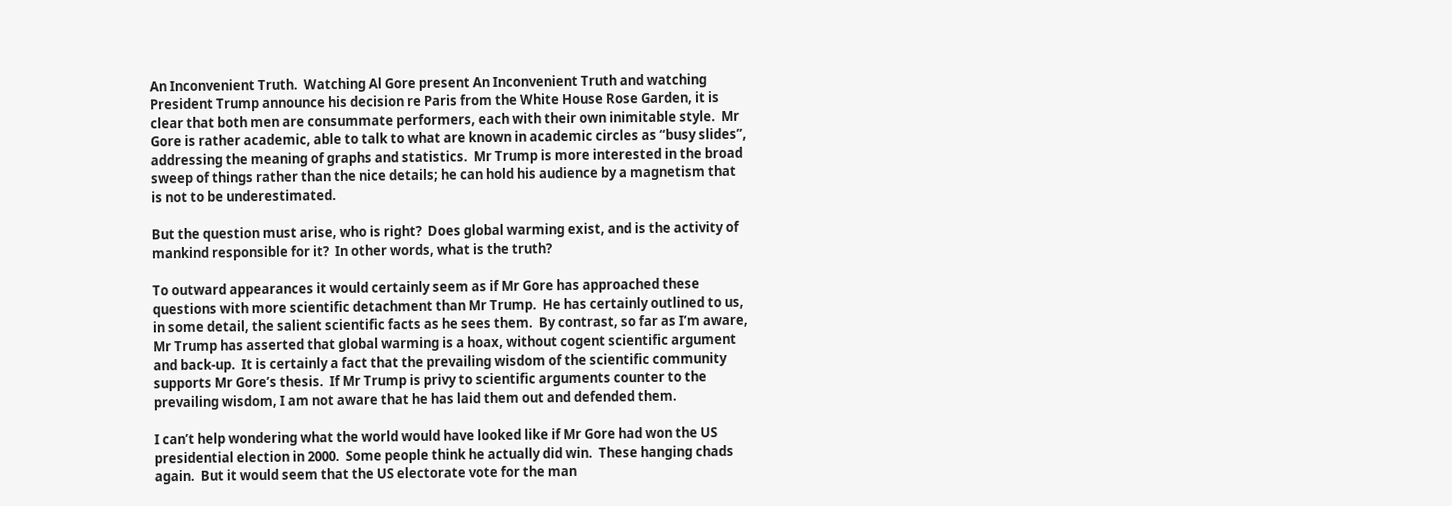An Inconvenient Truth.  Watching Al Gore present An Inconvenient Truth and watching President Trump announce his decision re Paris from the White House Rose Garden, it is clear that both men are consummate performers, each with their own inimitable style.  Mr Gore is rather academic, able to talk to what are known in academic circles as “busy slides”, addressing the meaning of graphs and statistics.  Mr Trump is more interested in the broad sweep of things rather than the nice details; he can hold his audience by a magnetism that is not to be underestimated.

But the question must arise, who is right?  Does global warming exist, and is the activity of mankind responsible for it?  In other words, what is the truth?

To outward appearances it would certainly seem as if Mr Gore has approached these questions with more scientific detachment than Mr Trump.  He has certainly outlined to us, in some detail, the salient scientific facts as he sees them.  By contrast, so far as I’m aware, Mr Trump has asserted that global warming is a hoax, without cogent scientific argument and back-up.  It is certainly a fact that the prevailing wisdom of the scientific community supports Mr Gore’s thesis.  If Mr Trump is privy to scientific arguments counter to the prevailing wisdom, I am not aware that he has laid them out and defended them.

I can’t help wondering what the world would have looked like if Mr Gore had won the US presidential election in 2000.  Some people think he actually did win.  These hanging chads again.  But it would seem that the US electorate vote for the man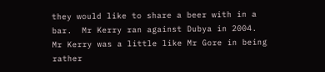they would like to share a beer with in a bar.  Mr Kerry ran against Dubya in 2004.  Mr Kerry was a little like Mr Gore in being rather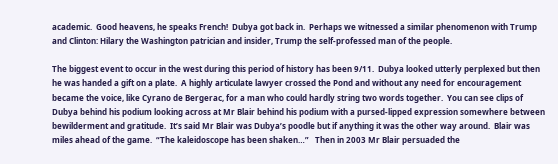academic.  Good heavens, he speaks French!  Dubya got back in.  Perhaps we witnessed a similar phenomenon with Trump and Clinton: Hilary the Washington patrician and insider, Trump the self-professed man of the people.

The biggest event to occur in the west during this period of history has been 9/11.  Dubya looked utterly perplexed but then he was handed a gift on a plate.  A highly articulate lawyer crossed the Pond and without any need for encouragement became the voice, like Cyrano de Bergerac, for a man who could hardly string two words together.  You can see clips of Dubya behind his podium looking across at Mr Blair behind his podium with a pursed-lipped expression somewhere between bewilderment and gratitude.  It’s said Mr Blair was Dubya’s poodle but if anything it was the other way around.  Blair was miles ahead of the game.  “The kaleidoscope has been shaken…”   Then in 2003 Mr Blair persuaded the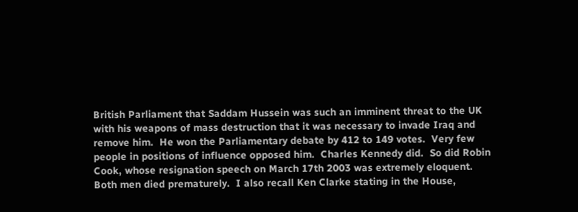British Parliament that Saddam Hussein was such an imminent threat to the UK with his weapons of mass destruction that it was necessary to invade Iraq and remove him.  He won the Parliamentary debate by 412 to 149 votes.  Very few people in positions of influence opposed him.  Charles Kennedy did.  So did Robin Cook, whose resignation speech on March 17th 2003 was extremely eloquent.  Both men died prematurely.  I also recall Ken Clarke stating in the House,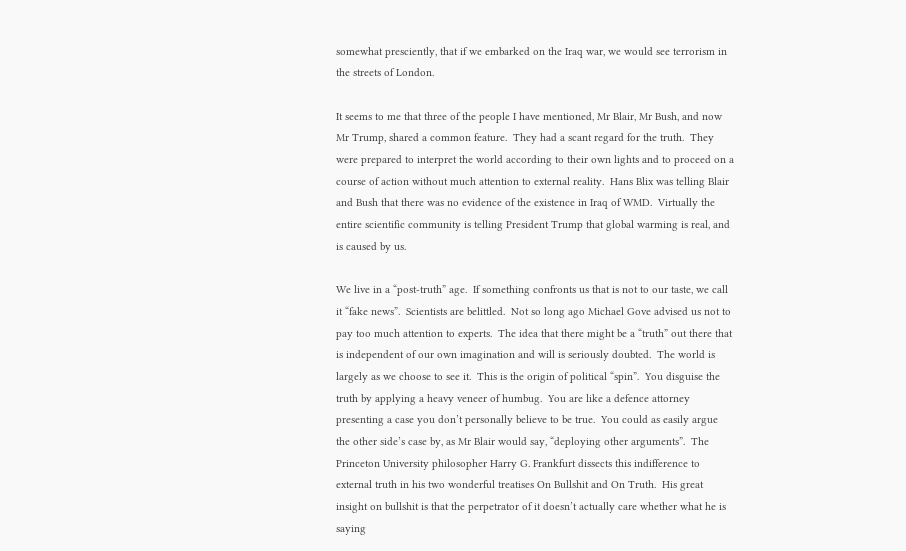somewhat presciently, that if we embarked on the Iraq war, we would see terrorism in the streets of London.

It seems to me that three of the people I have mentioned, Mr Blair, Mr Bush, and now Mr Trump, shared a common feature.  They had a scant regard for the truth.  They were prepared to interpret the world according to their own lights and to proceed on a course of action without much attention to external reality.  Hans Blix was telling Blair and Bush that there was no evidence of the existence in Iraq of WMD.  Virtually the entire scientific community is telling President Trump that global warming is real, and is caused by us.

We live in a “post-truth” age.  If something confronts us that is not to our taste, we call it “fake news”.  Scientists are belittled.  Not so long ago Michael Gove advised us not to pay too much attention to experts.  The idea that there might be a “truth” out there that is independent of our own imagination and will is seriously doubted.  The world is largely as we choose to see it.  This is the origin of political “spin”.  You disguise the truth by applying a heavy veneer of humbug.  You are like a defence attorney presenting a case you don’t personally believe to be true.  You could as easily argue the other side’s case by, as Mr Blair would say, “deploying other arguments”.  The Princeton University philosopher Harry G. Frankfurt dissects this indifference to external truth in his two wonderful treatises On Bullshit and On Truth.  His great insight on bullshit is that the perpetrator of it doesn’t actually care whether what he is saying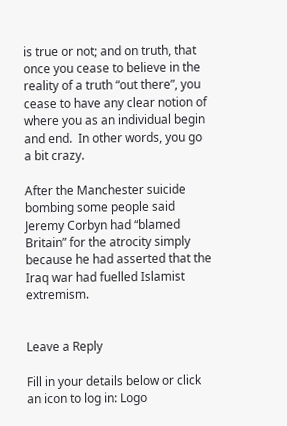is true or not; and on truth, that once you cease to believe in the reality of a truth “out there”, you cease to have any clear notion of where you as an individual begin and end.  In other words, you go a bit crazy.

After the Manchester suicide bombing some people said Jeremy Corbyn had “blamed Britain” for the atrocity simply because he had asserted that the Iraq war had fuelled Islamist extremism.


Leave a Reply

Fill in your details below or click an icon to log in: Logo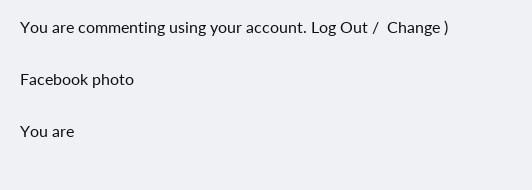You are commenting using your account. Log Out /  Change )

Facebook photo

You are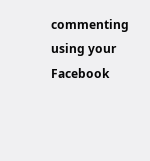commenting using your Facebook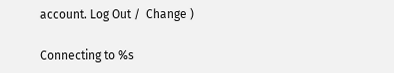account. Log Out /  Change )

Connecting to %s